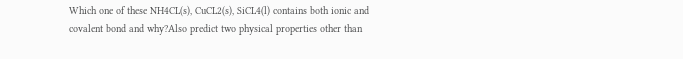Which one of these NH4CL(s), CuCL2(s), SiCL4(l) contains both ionic and covalent bond and why?Also predict two physical properties other than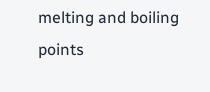melting and boiling points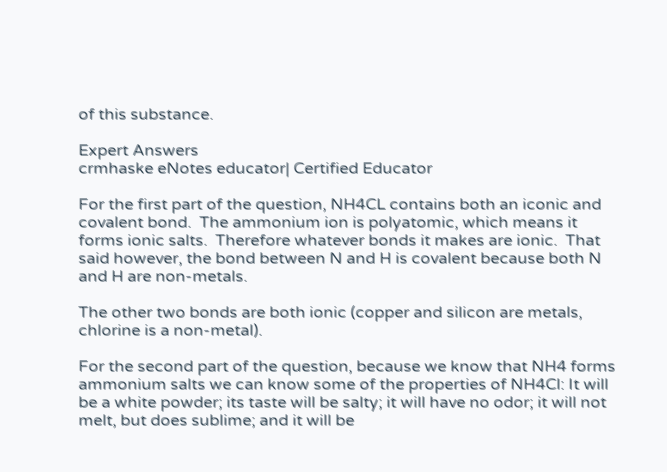of this substance.

Expert Answers
crmhaske eNotes educator| Certified Educator

For the first part of the question, NH4CL contains both an iconic and covalent bond.  The ammonium ion is polyatomic, which means it forms ionic salts.  Therefore whatever bonds it makes are ionic.  That said however, the bond between N and H is covalent because both N and H are non-metals.

The other two bonds are both ionic (copper and silicon are metals, chlorine is a non-metal).

For the second part of the question, because we know that NH4 forms ammonium salts we can know some of the properties of NH4Cl: It will be a white powder; its taste will be salty; it will have no odor; it will not melt, but does sublime; and it will be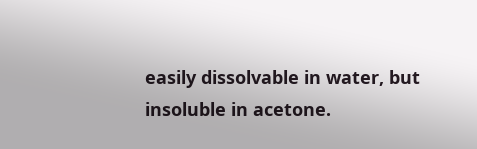easily dissolvable in water, but insoluble in acetone.